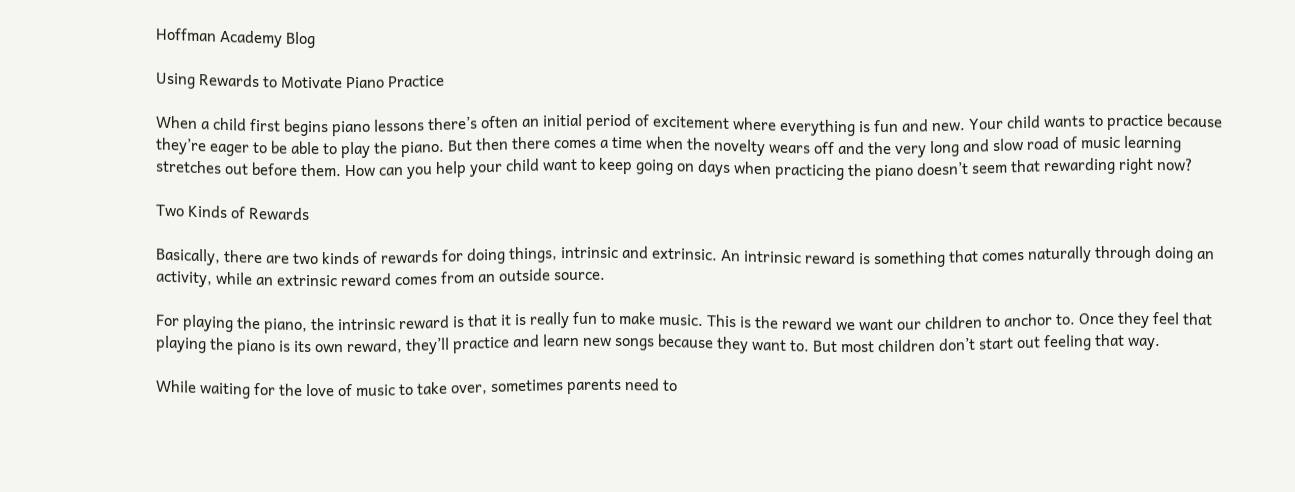Hoffman Academy Blog

Using Rewards to Motivate Piano Practice

When a child first begins piano lessons there’s often an initial period of excitement where everything is fun and new. Your child wants to practice because they’re eager to be able to play the piano. But then there comes a time when the novelty wears off and the very long and slow road of music learning stretches out before them. How can you help your child want to keep going on days when practicing the piano doesn’t seem that rewarding right now?

Two Kinds of Rewards

Basically, there are two kinds of rewards for doing things, intrinsic and extrinsic. An intrinsic reward is something that comes naturally through doing an activity, while an extrinsic reward comes from an outside source.

For playing the piano, the intrinsic reward is that it is really fun to make music. This is the reward we want our children to anchor to. Once they feel that playing the piano is its own reward, they’ll practice and learn new songs because they want to. But most children don’t start out feeling that way.

While waiting for the love of music to take over, sometimes parents need to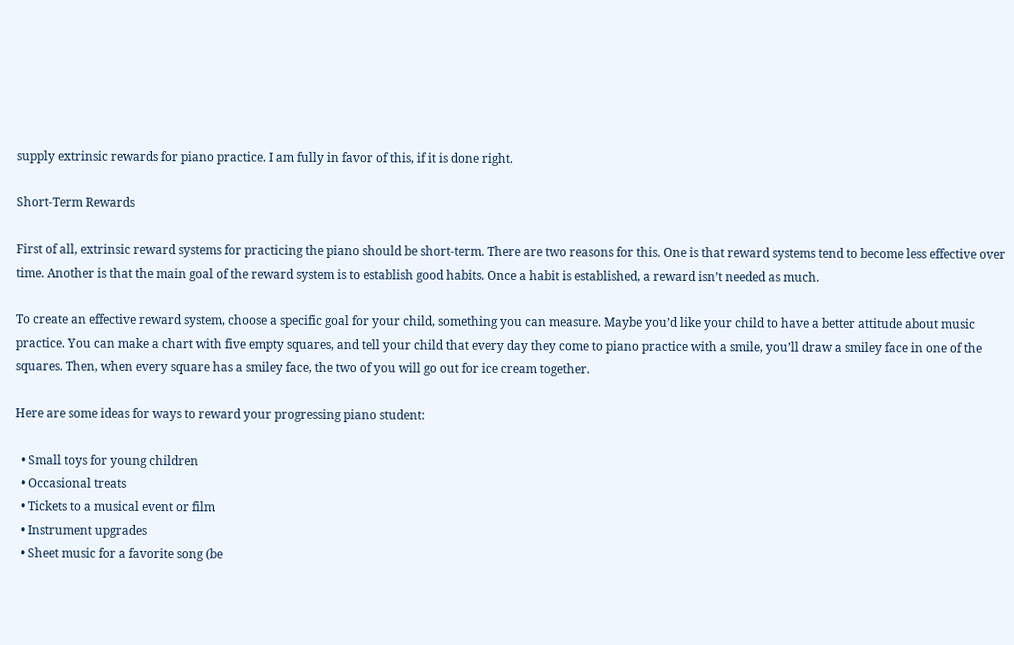supply extrinsic rewards for piano practice. I am fully in favor of this, if it is done right.

Short-Term Rewards

First of all, extrinsic reward systems for practicing the piano should be short-term. There are two reasons for this. One is that reward systems tend to become less effective over time. Another is that the main goal of the reward system is to establish good habits. Once a habit is established, a reward isn’t needed as much.

To create an effective reward system, choose a specific goal for your child, something you can measure. Maybe you’d like your child to have a better attitude about music practice. You can make a chart with five empty squares, and tell your child that every day they come to piano practice with a smile, you’ll draw a smiley face in one of the squares. Then, when every square has a smiley face, the two of you will go out for ice cream together.

Here are some ideas for ways to reward your progressing piano student:

  • Small toys for young children
  • Occasional treats
  • Tickets to a musical event or film
  • Instrument upgrades
  • Sheet music for a favorite song (be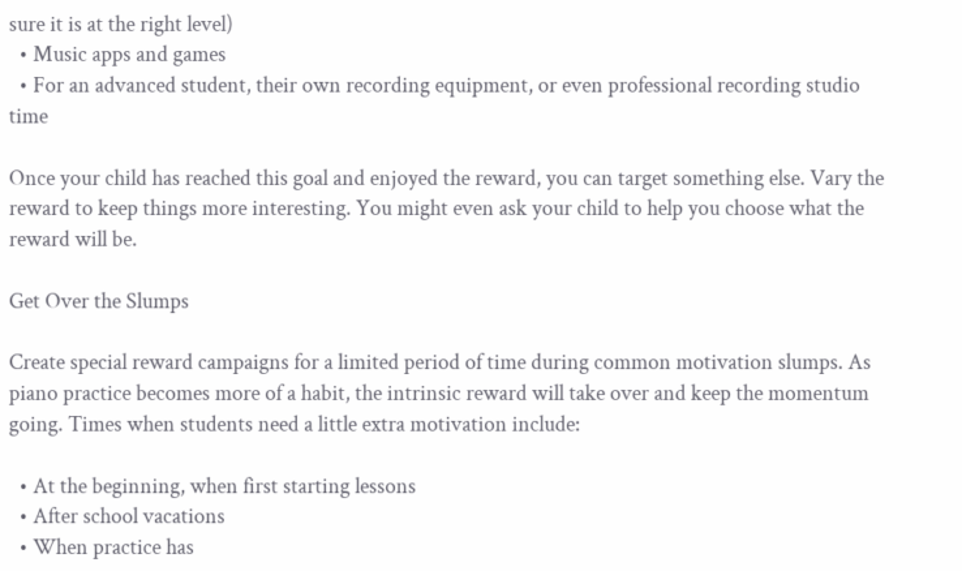sure it is at the right level)
  • Music apps and games
  • For an advanced student, their own recording equipment, or even professional recording studio time

Once your child has reached this goal and enjoyed the reward, you can target something else. Vary the reward to keep things more interesting. You might even ask your child to help you choose what the reward will be.

Get Over the Slumps

Create special reward campaigns for a limited period of time during common motivation slumps. As piano practice becomes more of a habit, the intrinsic reward will take over and keep the momentum going. Times when students need a little extra motivation include:

  • At the beginning, when first starting lessons
  • After school vacations
  • When practice has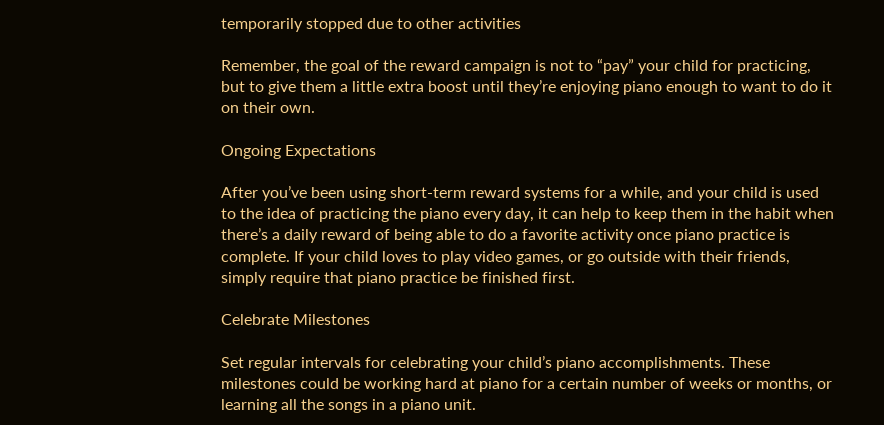temporarily stopped due to other activities

Remember, the goal of the reward campaign is not to “pay” your child for practicing, but to give them a little extra boost until they’re enjoying piano enough to want to do it on their own.

Ongoing Expectations

After you’ve been using short-term reward systems for a while, and your child is used to the idea of practicing the piano every day, it can help to keep them in the habit when there’s a daily reward of being able to do a favorite activity once piano practice is complete. If your child loves to play video games, or go outside with their friends, simply require that piano practice be finished first.

Celebrate Milestones

Set regular intervals for celebrating your child’s piano accomplishments. These milestones could be working hard at piano for a certain number of weeks or months, or learning all the songs in a piano unit.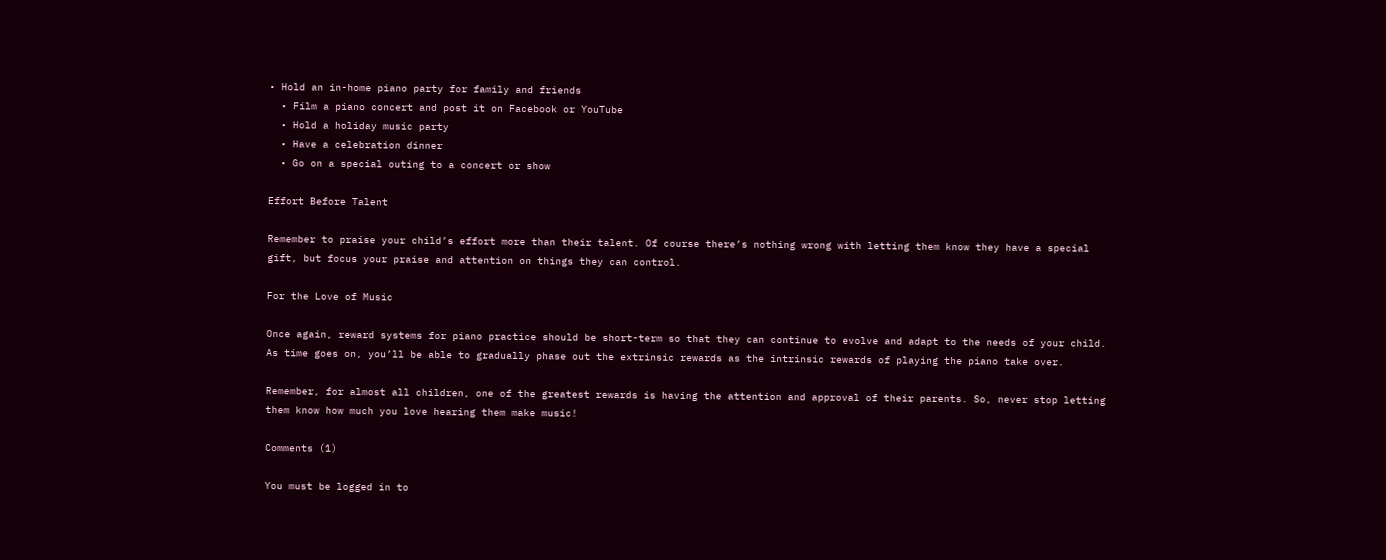• Hold an in-home piano party for family and friends
  • Film a piano concert and post it on Facebook or YouTube
  • Hold a holiday music party
  • Have a celebration dinner
  • Go on a special outing to a concert or show

Effort Before Talent

Remember to praise your child’s effort more than their talent. Of course there’s nothing wrong with letting them know they have a special gift, but focus your praise and attention on things they can control.

For the Love of Music

Once again, reward systems for piano practice should be short-term so that they can continue to evolve and adapt to the needs of your child. As time goes on, you’ll be able to gradually phase out the extrinsic rewards as the intrinsic rewards of playing the piano take over.

Remember, for almost all children, one of the greatest rewards is having the attention and approval of their parents. So, never stop letting them know how much you love hearing them make music!

Comments (1)

You must be logged in to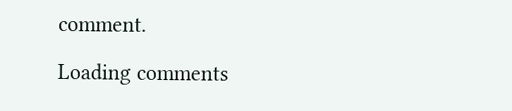comment.

Loading comments